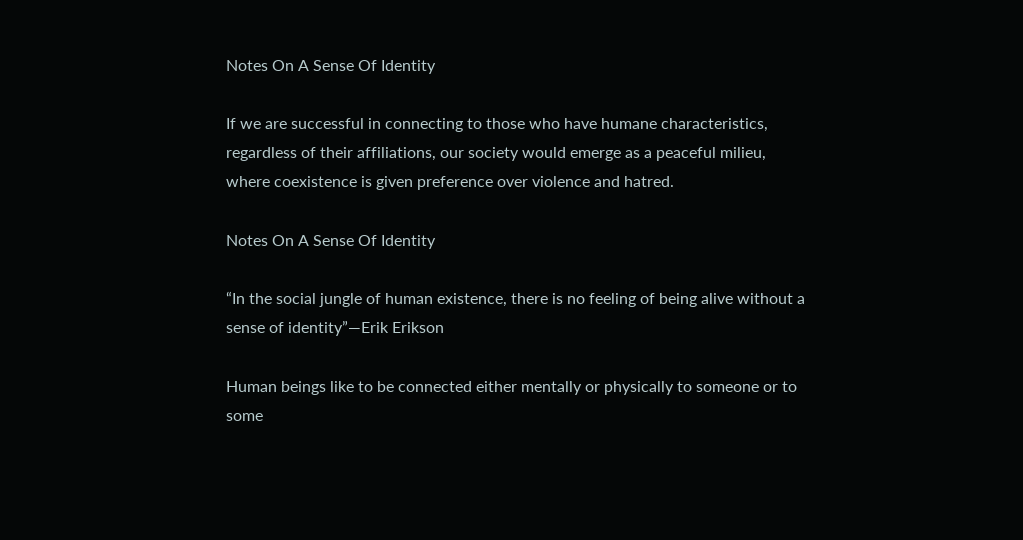Notes On A Sense Of Identity

If we are successful in connecting to those who have humane characteristics, regardless of their affiliations, our society would emerge as a peaceful milieu, where coexistence is given preference over violence and hatred.

Notes On A Sense Of Identity

“In the social jungle of human existence, there is no feeling of being alive without a sense of identity”—Erik Erikson

Human beings like to be connected either mentally or physically to someone or to some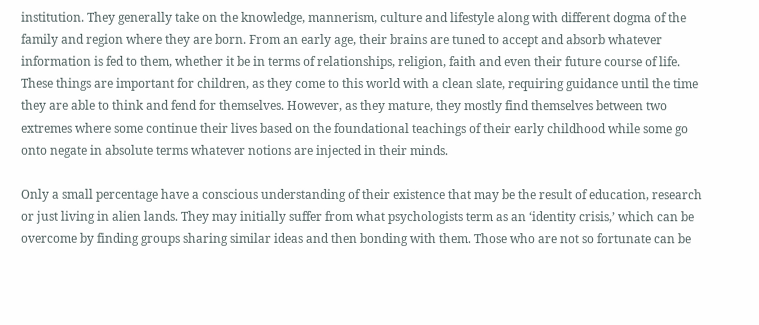institution. They generally take on the knowledge, mannerism, culture and lifestyle along with different dogma of the family and region where they are born. From an early age, their brains are tuned to accept and absorb whatever information is fed to them, whether it be in terms of relationships, religion, faith and even their future course of life. These things are important for children, as they come to this world with a clean slate, requiring guidance until the time they are able to think and fend for themselves. However, as they mature, they mostly find themselves between two extremes where some continue their lives based on the foundational teachings of their early childhood while some go onto negate in absolute terms whatever notions are injected in their minds.

Only a small percentage have a conscious understanding of their existence that may be the result of education, research or just living in alien lands. They may initially suffer from what psychologists term as an ‘identity crisis,’ which can be overcome by finding groups sharing similar ideas and then bonding with them. Those who are not so fortunate can be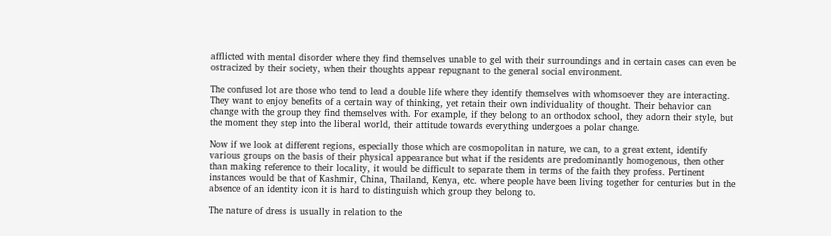afflicted with mental disorder where they find themselves unable to gel with their surroundings and in certain cases can even be ostracized by their society, when their thoughts appear repugnant to the general social environment.

The confused lot are those who tend to lead a double life where they identify themselves with whomsoever they are interacting. They want to enjoy benefits of a certain way of thinking, yet retain their own individuality of thought. Their behavior can change with the group they find themselves with. For example, if they belong to an orthodox school, they adorn their style, but the moment they step into the liberal world, their attitude towards everything undergoes a polar change.

Now if we look at different regions, especially those which are cosmopolitan in nature, we can, to a great extent, identify various groups on the basis of their physical appearance but what if the residents are predominantly homogenous, then other than making reference to their locality, it would be difficult to separate them in terms of the faith they profess. Pertinent instances would be that of Kashmir, China, Thailand, Kenya, etc. where people have been living together for centuries but in the absence of an identity icon it is hard to distinguish which group they belong to.

The nature of dress is usually in relation to the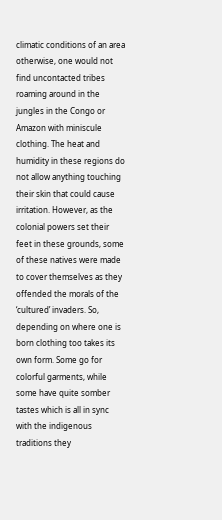climatic conditions of an area otherwise, one would not find uncontacted tribes roaming around in the jungles in the Congo or Amazon with miniscule clothing. The heat and humidity in these regions do not allow anything touching their skin that could cause irritation. However, as the colonial powers set their feet in these grounds, some of these natives were made to cover themselves as they offended the morals of the ‘cultured’ invaders. So, depending on where one is born clothing too takes its own form. Some go for colorful garments, while some have quite somber tastes which is all in sync with the indigenous traditions they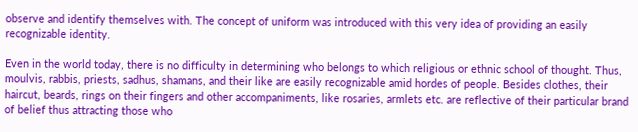observe and identify themselves with. The concept of uniform was introduced with this very idea of providing an easily recognizable identity.

Even in the world today, there is no difficulty in determining who belongs to which religious or ethnic school of thought. Thus, moulvis, rabbis, priests, sadhus, shamans, and their like are easily recognizable amid hordes of people. Besides clothes, their haircut, beards, rings on their fingers and other accompaniments, like rosaries, armlets etc. are reflective of their particular brand of belief thus attracting those who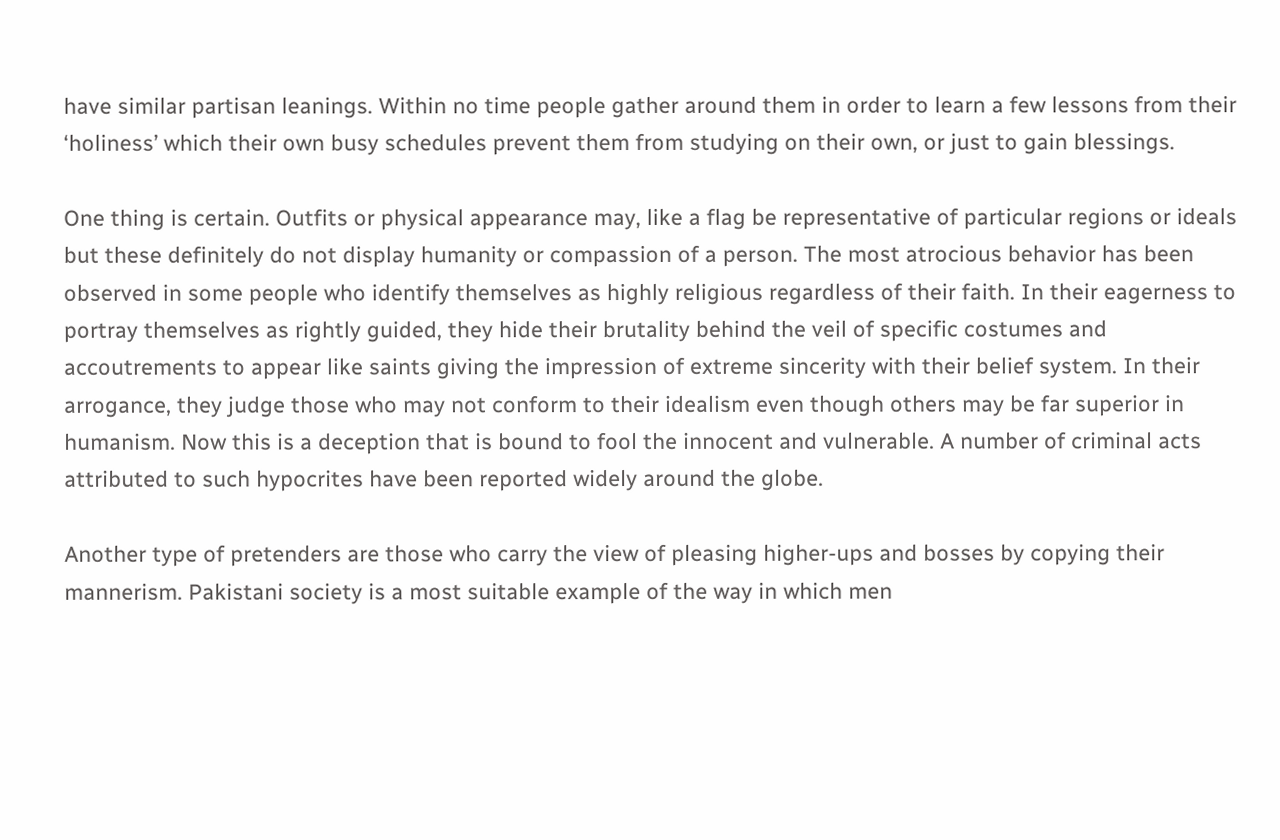have similar partisan leanings. Within no time people gather around them in order to learn a few lessons from their ‘holiness’ which their own busy schedules prevent them from studying on their own, or just to gain blessings.

One thing is certain. Outfits or physical appearance may, like a flag be representative of particular regions or ideals but these definitely do not display humanity or compassion of a person. The most atrocious behavior has been observed in some people who identify themselves as highly religious regardless of their faith. In their eagerness to portray themselves as rightly guided, they hide their brutality behind the veil of specific costumes and accoutrements to appear like saints giving the impression of extreme sincerity with their belief system. In their arrogance, they judge those who may not conform to their idealism even though others may be far superior in humanism. Now this is a deception that is bound to fool the innocent and vulnerable. A number of criminal acts attributed to such hypocrites have been reported widely around the globe.

Another type of pretenders are those who carry the view of pleasing higher-ups and bosses by copying their mannerism. Pakistani society is a most suitable example of the way in which men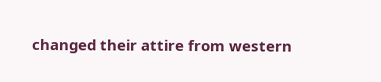changed their attire from western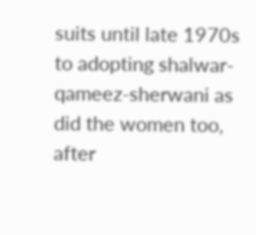suits until late 1970s to adopting shalwar-qameez-sherwani as did the women too, after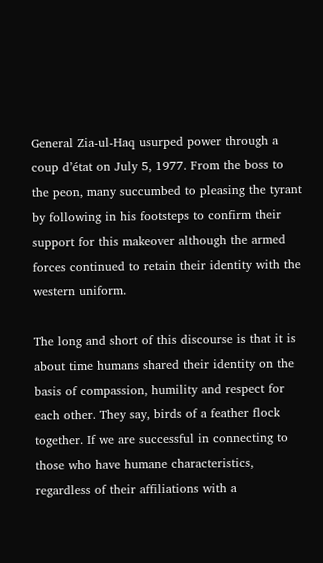General Zia-ul-Haq usurped power through a coup d’état on July 5, 1977. From the boss to the peon, many succumbed to pleasing the tyrant by following in his footsteps to confirm their support for this makeover although the armed forces continued to retain their identity with the western uniform.

The long and short of this discourse is that it is about time humans shared their identity on the basis of compassion, humility and respect for each other. They say, birds of a feather flock together. If we are successful in connecting to those who have humane characteristics, regardless of their affiliations with a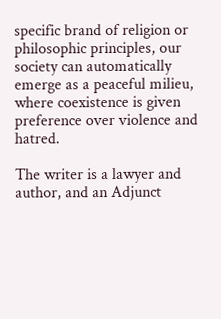specific brand of religion or philosophic principles, our society can automatically emerge as a peaceful milieu, where coexistence is given preference over violence and hatred.

The writer is a lawyer and author, and an Adjunct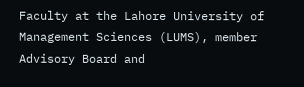Faculty at the Lahore University of Management Sciences (LUMS), member Advisory Board and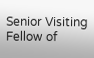Senior Visiting Fellow of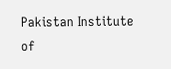Pakistan Institute of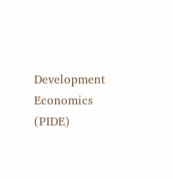Development Economics (PIDE)